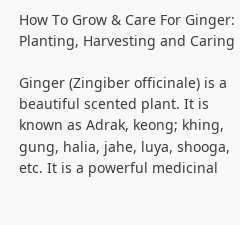How To Grow & Care For Ginger: Planting, Harvesting and Caring

Ginger (Zingiber officinale) is a beautiful scented plant. It is known as Adrak, keong; khing, gung, halia, jahe, luya, shooga, etc. It is a powerful medicinal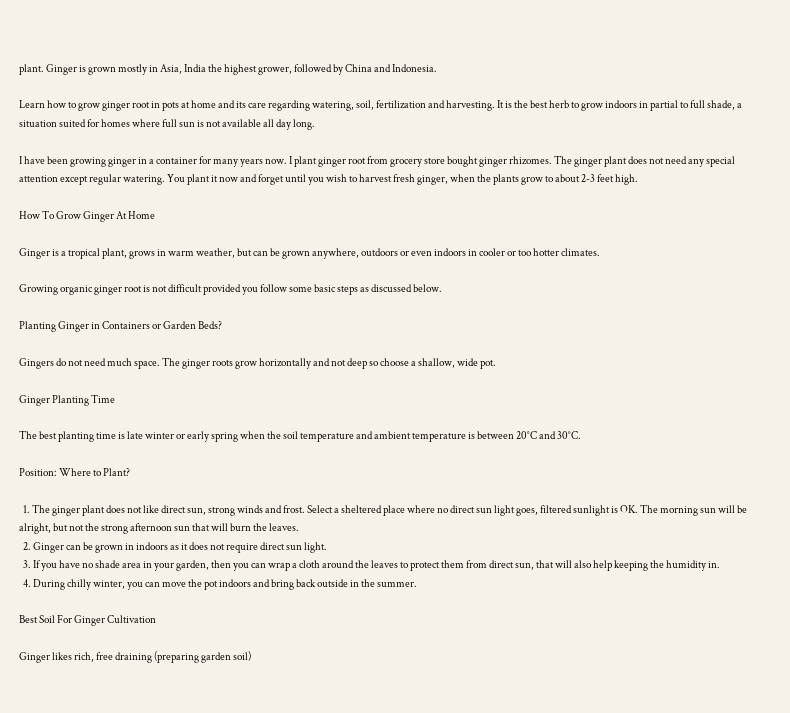plant. Ginger is grown mostly in Asia, India the highest grower, followed by China and Indonesia.

Learn how to grow ginger root in pots at home and its care regarding watering, soil, fertilization and harvesting. It is the best herb to grow indoors in partial to full shade, a situation suited for homes where full sun is not available all day long.

I have been growing ginger in a container for many years now. I plant ginger root from grocery store bought ginger rhizomes. The ginger plant does not need any special attention except regular watering. You plant it now and forget until you wish to harvest fresh ginger, when the plants grow to about 2-3 feet high.

How To Grow Ginger At Home

Ginger is a tropical plant, grows in warm weather, but can be grown anywhere, outdoors or even indoors in cooler or too hotter climates.

Growing organic ginger root is not difficult provided you follow some basic steps as discussed below.

Planting Ginger in Containers or Garden Beds?

Gingers do not need much space. The ginger roots grow horizontally and not deep so choose a shallow, wide pot.

Ginger Planting Time

The best planting time is late winter or early spring when the soil temperature and ambient temperature is between 20°C and 30°C.

Position: Where to Plant?

  1. The ginger plant does not like direct sun, strong winds and frost. Select a sheltered place where no direct sun light goes, filtered sunlight is OK. The morning sun will be alright, but not the strong afternoon sun that will burn the leaves.
  2. Ginger can be grown in indoors as it does not require direct sun light.
  3. If you have no shade area in your garden, then you can wrap a cloth around the leaves to protect them from direct sun, that will also help keeping the humidity in.
  4. During chilly winter, you can move the pot indoors and bring back outside in the summer.

Best Soil For Ginger Cultivation

Ginger likes rich, free draining (preparing garden soil)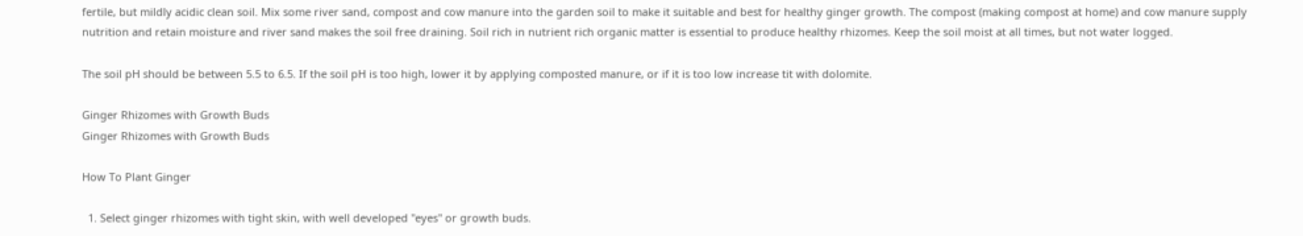fertile, but mildly acidic clean soil. Mix some river sand, compost and cow manure into the garden soil to make it suitable and best for healthy ginger growth. The compost (making compost at home) and cow manure supply nutrition and retain moisture and river sand makes the soil free draining. Soil rich in nutrient rich organic matter is essential to produce healthy rhizomes. Keep the soil moist at all times, but not water logged.

The soil pH should be between 5.5 to 6.5. If the soil pH is too high, lower it by applying composted manure, or if it is too low increase tit with dolomite.

Ginger Rhizomes with Growth Buds
Ginger Rhizomes with Growth Buds

How To Plant Ginger

  1. Select ginger rhizomes with tight skin, with well developed "eyes" or growth buds.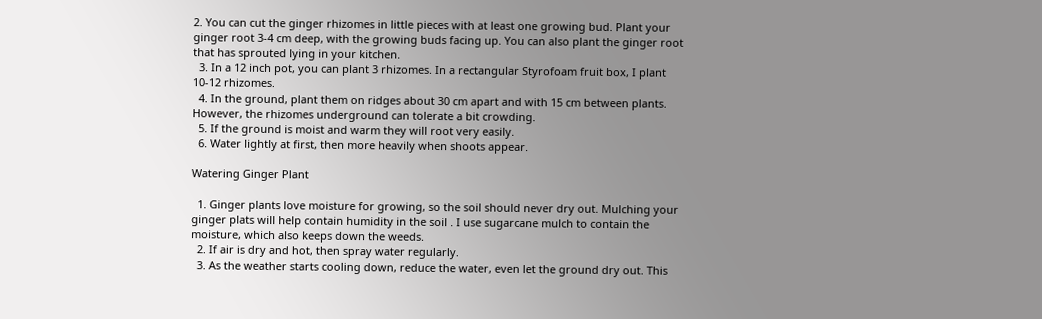2. You can cut the ginger rhizomes in little pieces with at least one growing bud. Plant your ginger root 3-4 cm deep, with the growing buds facing up. You can also plant the ginger root that has sprouted lying in your kitchen.
  3. In a 12 inch pot, you can plant 3 rhizomes. In a rectangular Styrofoam fruit box, I plant 10-12 rhizomes.
  4. In the ground, plant them on ridges about 30 cm apart and with 15 cm between plants. However, the rhizomes underground can tolerate a bit crowding.
  5. If the ground is moist and warm they will root very easily.
  6. Water lightly at first, then more heavily when shoots appear.

Watering Ginger Plant

  1. Ginger plants love moisture for growing, so the soil should never dry out. Mulching your ginger plats will help contain humidity in the soil . I use sugarcane mulch to contain the moisture, which also keeps down the weeds.
  2. If air is dry and hot, then spray water regularly.
  3. As the weather starts cooling down, reduce the water, even let the ground dry out. This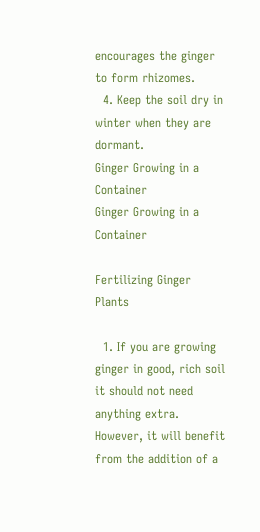encourages the ginger to form rhizomes.
  4. Keep the soil dry in winter when they are dormant.
Ginger Growing in a Container
Ginger Growing in a Container

Fertilizing Ginger Plants

  1. If you are growing ginger in good, rich soil it should not need anything extra. However, it will benefit from the addition of a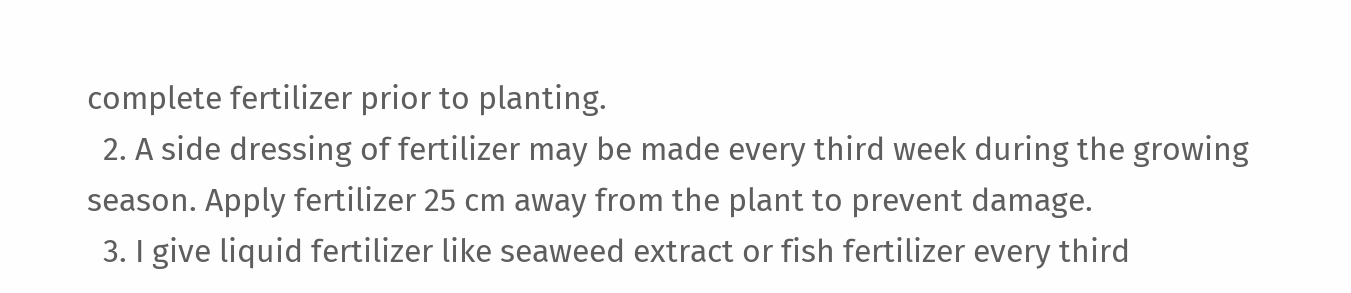complete fertilizer prior to planting.
  2. A side dressing of fertilizer may be made every third week during the growing season. Apply fertilizer 25 cm away from the plant to prevent damage.
  3. I give liquid fertilizer like seaweed extract or fish fertilizer every third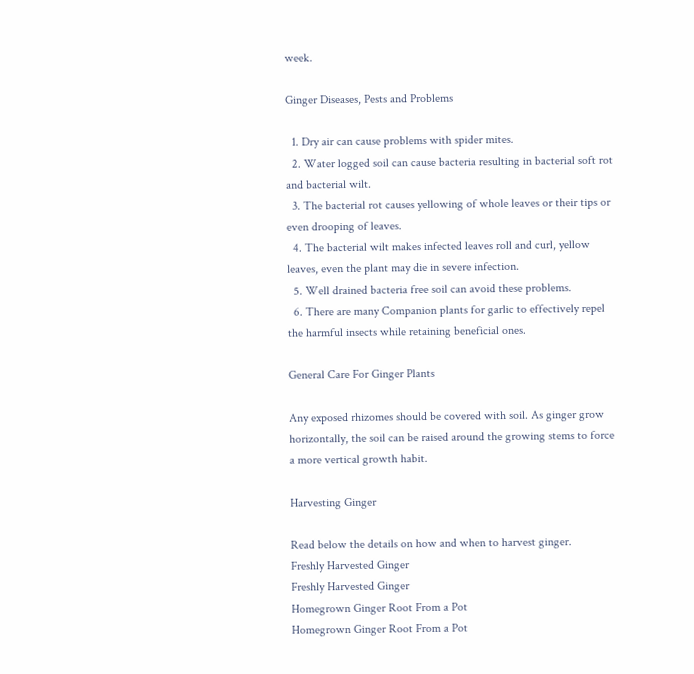week.

Ginger Diseases, Pests and Problems

  1. Dry air can cause problems with spider mites.
  2. Water logged soil can cause bacteria resulting in bacterial soft rot and bacterial wilt.
  3. The bacterial rot causes yellowing of whole leaves or their tips or even drooping of leaves.
  4. The bacterial wilt makes infected leaves roll and curl, yellow leaves, even the plant may die in severe infection.
  5. Well drained bacteria free soil can avoid these problems.
  6. There are many Companion plants for garlic to effectively repel the harmful insects while retaining beneficial ones.

General Care For Ginger Plants

Any exposed rhizomes should be covered with soil. As ginger grow horizontally, the soil can be raised around the growing stems to force a more vertical growth habit.

Harvesting Ginger

Read below the details on how and when to harvest ginger.
Freshly Harvested Ginger
Freshly Harvested Ginger
Homegrown Ginger Root From a Pot
Homegrown Ginger Root From a Pot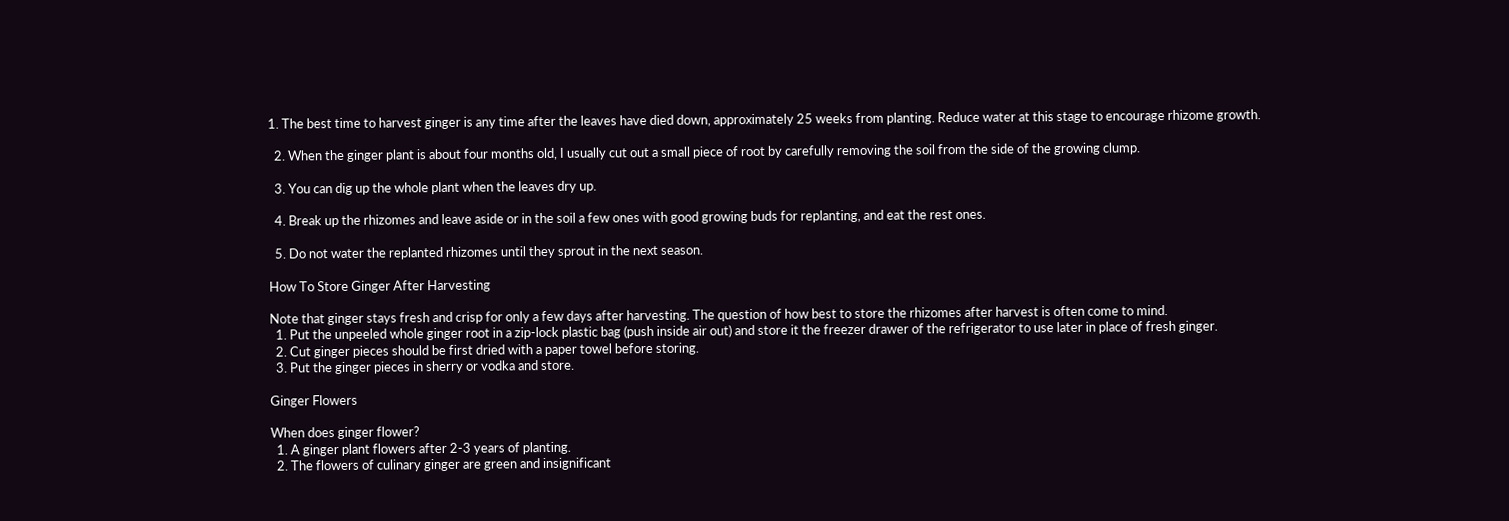1. The best time to harvest ginger is any time after the leaves have died down, approximately 25 weeks from planting. Reduce water at this stage to encourage rhizome growth.

  2. When the ginger plant is about four months old, I usually cut out a small piece of root by carefully removing the soil from the side of the growing clump.

  3. You can dig up the whole plant when the leaves dry up.

  4. Break up the rhizomes and leave aside or in the soil a few ones with good growing buds for replanting, and eat the rest ones.

  5. Do not water the replanted rhizomes until they sprout in the next season.

How To Store Ginger After Harvesting

Note that ginger stays fresh and crisp for only a few days after harvesting. The question of how best to store the rhizomes after harvest is often come to mind.
  1. Put the unpeeled whole ginger root in a zip-lock plastic bag (push inside air out) and store it the freezer drawer of the refrigerator to use later in place of fresh ginger.
  2. Cut ginger pieces should be first dried with a paper towel before storing.
  3. Put the ginger pieces in sherry or vodka and store.

Ginger Flowers

When does ginger flower?
  1. A ginger plant flowers after 2-3 years of planting.
  2. The flowers of culinary ginger are green and insignificant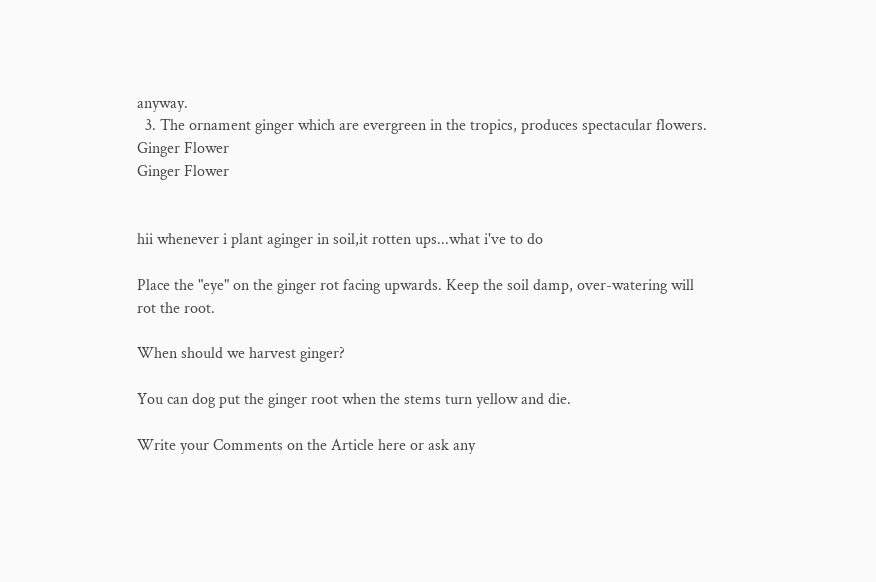anyway.
  3. The ornament ginger which are evergreen in the tropics, produces spectacular flowers.
Ginger Flower
Ginger Flower


hii whenever i plant aginger in soil,it rotten ups...what i've to do

Place the "eye" on the ginger rot facing upwards. Keep the soil damp, over-watering will rot the root.

When should we harvest ginger?

You can dog put the ginger root when the stems turn yellow and die.

Write your Comments on the Article here or ask any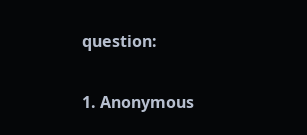question:

1. Anonymous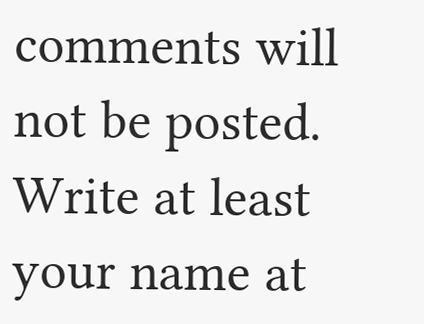comments will not be posted. Write at least your name at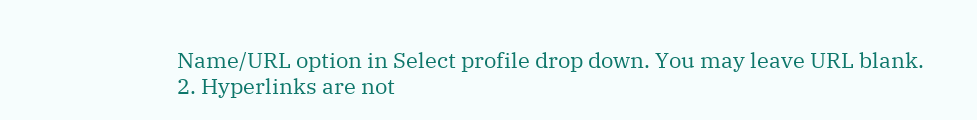Name/URL option in Select profile drop down. You may leave URL blank.
2. Hyperlinks are not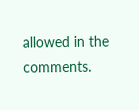allowed in the comments.